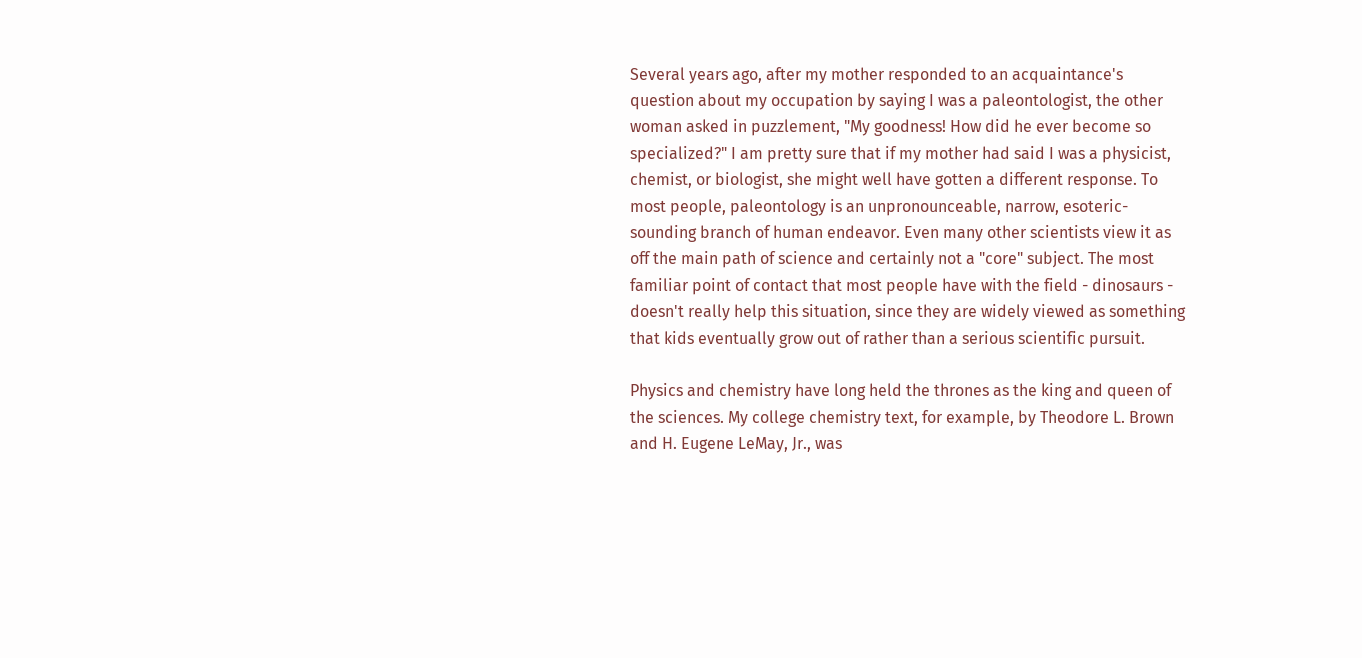Several years ago, after my mother responded to an acquaintance's question about my occupation by saying I was a paleontologist, the other woman asked in puzzlement, "My goodness! How did he ever become so specialized?" I am pretty sure that if my mother had said I was a physicist, chemist, or biologist, she might well have gotten a different response. To most people, paleontology is an unpronounceable, narrow, esoteric-sounding branch of human endeavor. Even many other scientists view it as off the main path of science and certainly not a "core" subject. The most familiar point of contact that most people have with the field - dinosaurs - doesn't really help this situation, since they are widely viewed as something that kids eventually grow out of rather than a serious scientific pursuit.

Physics and chemistry have long held the thrones as the king and queen of the sciences. My college chemistry text, for example, by Theodore L. Brown and H. Eugene LeMay, Jr., was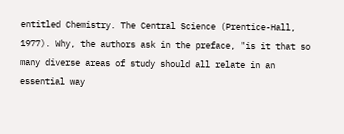entitled Chemistry. The Central Science (Prentice-Hall, 1977). Why, the authors ask in the preface, "is it that so many diverse areas of study should all relate in an essential way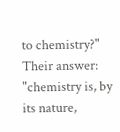to chemistry?" Their answer: "chemistry is, by its nature,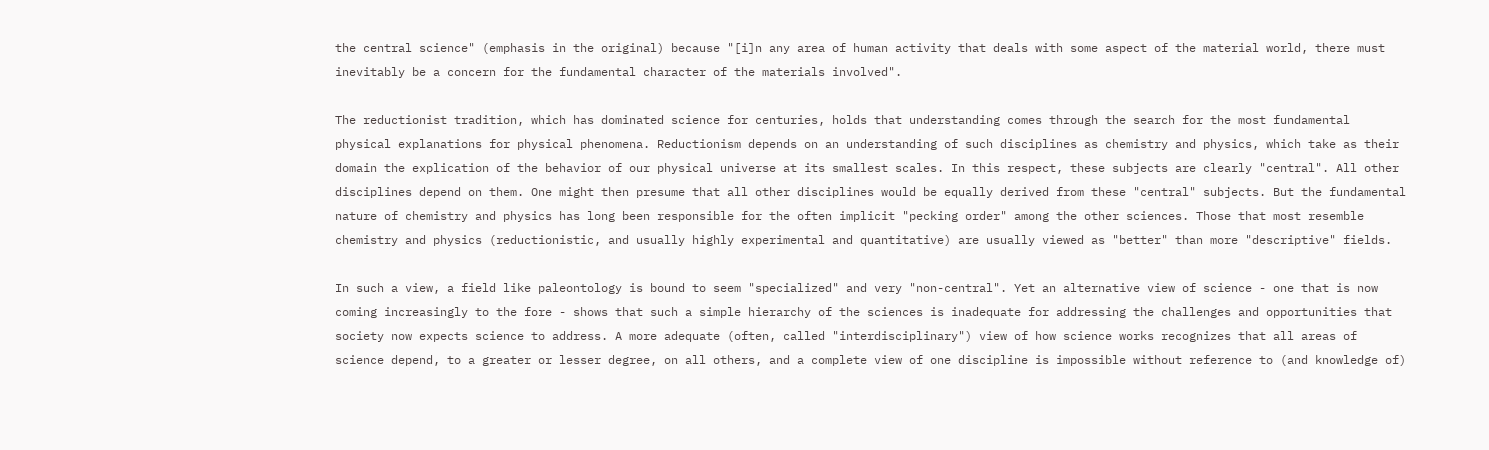the central science" (emphasis in the original) because "[i]n any area of human activity that deals with some aspect of the material world, there must inevitably be a concern for the fundamental character of the materials involved".

The reductionist tradition, which has dominated science for centuries, holds that understanding comes through the search for the most fundamental physical explanations for physical phenomena. Reductionism depends on an understanding of such disciplines as chemistry and physics, which take as their domain the explication of the behavior of our physical universe at its smallest scales. In this respect, these subjects are clearly "central". All other disciplines depend on them. One might then presume that all other disciplines would be equally derived from these "central" subjects. But the fundamental nature of chemistry and physics has long been responsible for the often implicit "pecking order" among the other sciences. Those that most resemble chemistry and physics (reductionistic, and usually highly experimental and quantitative) are usually viewed as "better" than more "descriptive" fields.

In such a view, a field like paleontology is bound to seem "specialized" and very "non-central". Yet an alternative view of science - one that is now coming increasingly to the fore - shows that such a simple hierarchy of the sciences is inadequate for addressing the challenges and opportunities that society now expects science to address. A more adequate (often, called "interdisciplinary") view of how science works recognizes that all areas of science depend, to a greater or lesser degree, on all others, and a complete view of one discipline is impossible without reference to (and knowledge of)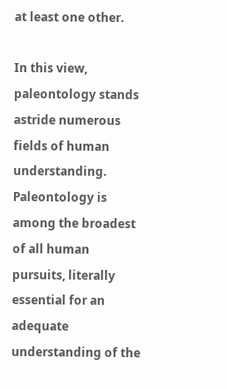at least one other.

In this view, paleontology stands astride numerous fields of human understanding. Paleontology is among the broadest of all human pursuits, literally essential for an adequate understanding of the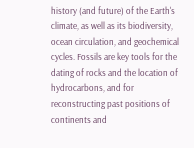history (and future) of the Earth's climate, as well as its biodiversity, ocean circulation, and geochemical cycles. Fossils are key tools for the dating of rocks and the location of hydrocarbons, and for reconstructing past positions of continents and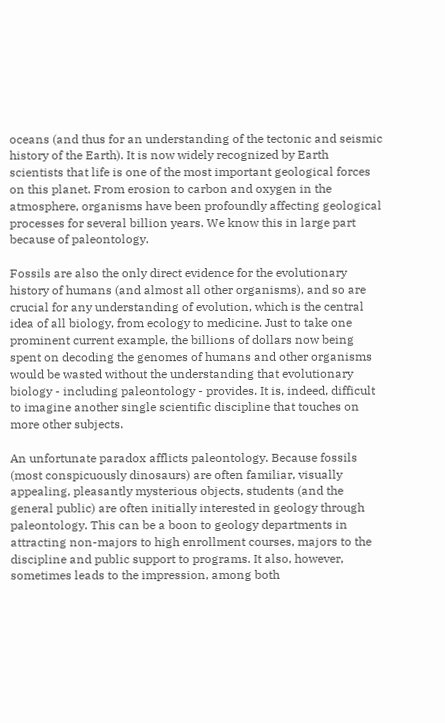oceans (and thus for an understanding of the tectonic and seismic history of the Earth). It is now widely recognized by Earth scientists that life is one of the most important geological forces on this planet. From erosion to carbon and oxygen in the atmosphere, organisms have been profoundly affecting geological processes for several billion years. We know this in large part because of paleontology.

Fossils are also the only direct evidence for the evolutionary history of humans (and almost all other organisms), and so are crucial for any understanding of evolution, which is the central idea of all biology, from ecology to medicine. Just to take one prominent current example, the billions of dollars now being spent on decoding the genomes of humans and other organisms would be wasted without the understanding that evolutionary biology - including paleontology - provides. It is, indeed, difficult to imagine another single scientific discipline that touches on more other subjects.

An unfortunate paradox afflicts paleontology. Because fossils (most conspicuously dinosaurs) are often familiar, visually appealing, pleasantly mysterious objects, students (and the general public) are often initially interested in geology through paleontology. This can be a boon to geology departments in attracting non-majors to high enrollment courses, majors to the discipline and public support to programs. It also, however, sometimes leads to the impression, among both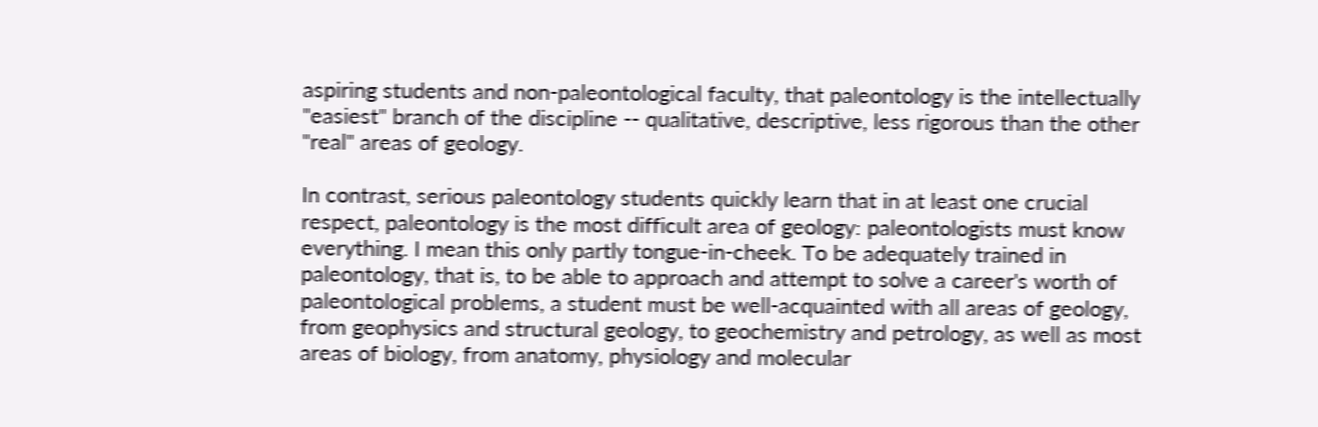aspiring students and non-paleontological faculty, that paleontology is the intellectually "easiest" branch of the discipline -- qualitative, descriptive, less rigorous than the other "real" areas of geology.

In contrast, serious paleontology students quickly learn that in at least one crucial respect, paleontology is the most difficult area of geology: paleontologists must know everything. I mean this only partly tongue-in-cheek. To be adequately trained in paleontology, that is, to be able to approach and attempt to solve a career's worth of paleontological problems, a student must be well-acquainted with all areas of geology, from geophysics and structural geology, to geochemistry and petrology, as well as most areas of biology, from anatomy, physiology and molecular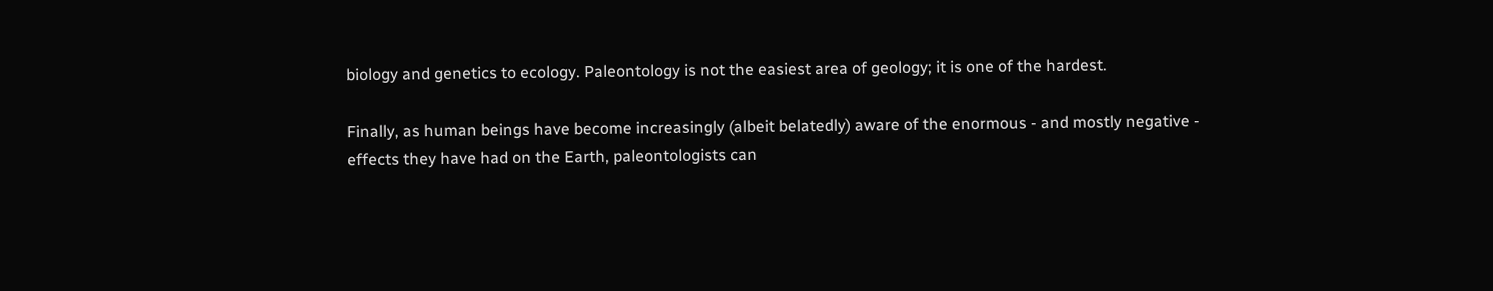biology and genetics to ecology. Paleontology is not the easiest area of geology; it is one of the hardest.

Finally, as human beings have become increasingly (albeit belatedly) aware of the enormous - and mostly negative - effects they have had on the Earth, paleontologists can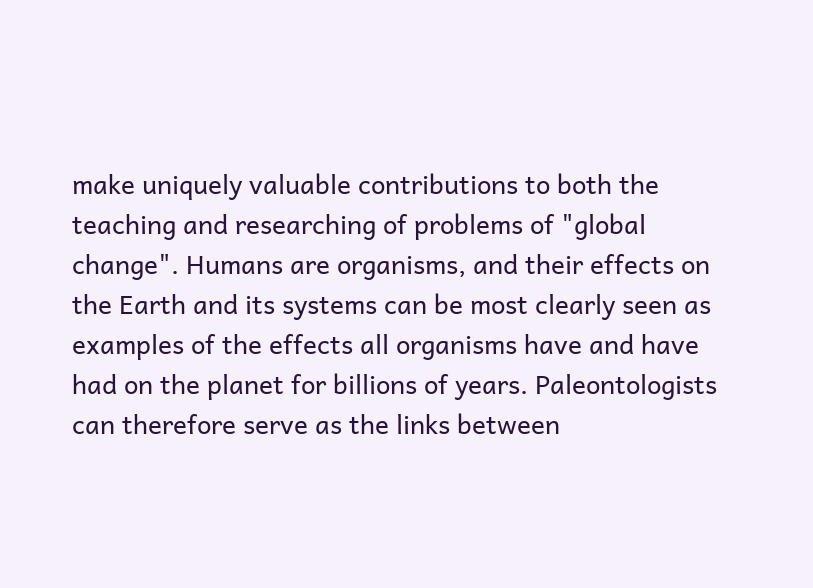make uniquely valuable contributions to both the teaching and researching of problems of "global change". Humans are organisms, and their effects on the Earth and its systems can be most clearly seen as examples of the effects all organisms have and have had on the planet for billions of years. Paleontologists can therefore serve as the links between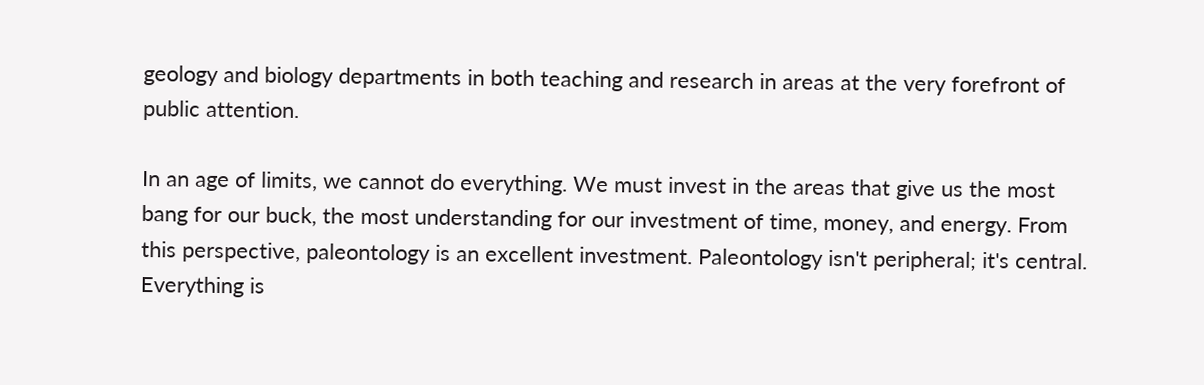geology and biology departments in both teaching and research in areas at the very forefront of public attention.

In an age of limits, we cannot do everything. We must invest in the areas that give us the most bang for our buck, the most understanding for our investment of time, money, and energy. From this perspective, paleontology is an excellent investment. Paleontology isn't peripheral; it's central. Everything is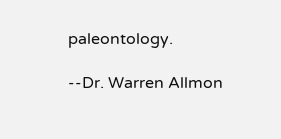paleontology.

--Dr. Warren Allmon